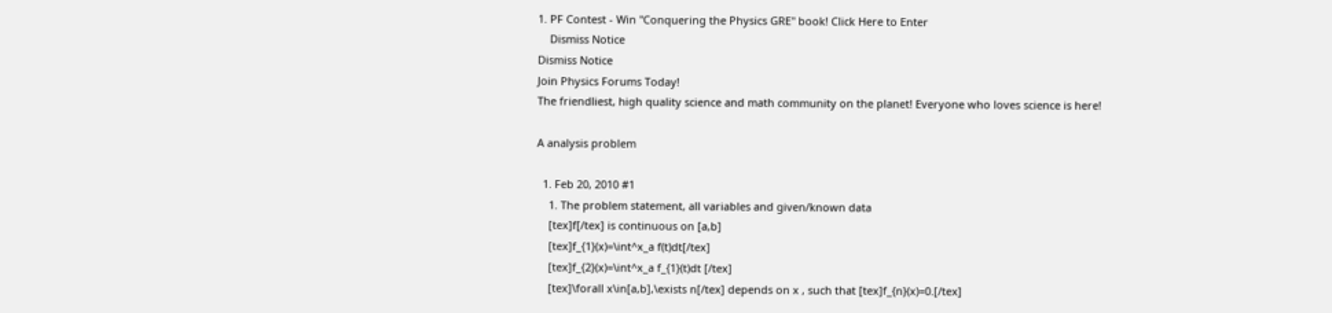1. PF Contest - Win "Conquering the Physics GRE" book! Click Here to Enter
    Dismiss Notice
Dismiss Notice
Join Physics Forums Today!
The friendliest, high quality science and math community on the planet! Everyone who loves science is here!

A analysis problem

  1. Feb 20, 2010 #1
    1. The problem statement, all variables and given/known data
    [tex]f[/tex] is continuous on [a,b]
    [tex]f_{1}(x)=\int^x_a f(t)dt[/tex]
    [tex]f_{2}(x)=\int^x_a f_{1}(t)dt [/tex]
    [tex]\forall x\in[a,b],\exists n[/tex] depends on x , such that [tex]f_{n}(x)=0.[/tex]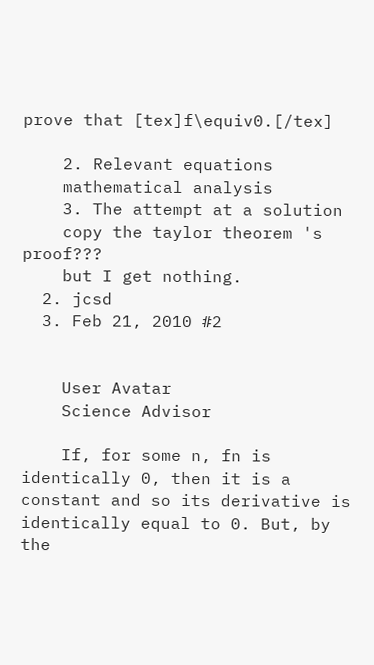prove that [tex]f\equiv0.[/tex]

    2. Relevant equations
    mathematical analysis
    3. The attempt at a solution
    copy the taylor theorem 's proof???
    but I get nothing.
  2. jcsd
  3. Feb 21, 2010 #2


    User Avatar
    Science Advisor

    If, for some n, fn is identically 0, then it is a constant and so its derivative is identically equal to 0. But, by the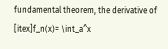fundamental theorem, the derivative of [itex]f_n(x)= \int_a^x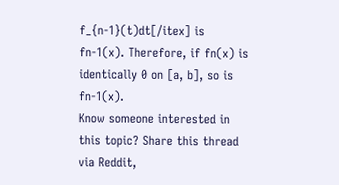f_{n-1}(t)dt[/itex] is fn-1(x). Therefore, if fn(x) is identically 0 on [a, b], so is fn-1(x).
Know someone interested in this topic? Share this thread via Reddit,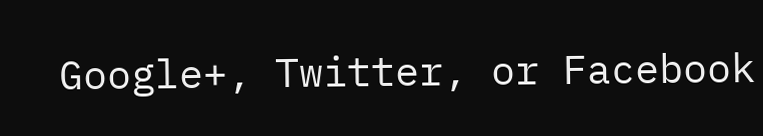Google+, Twitter, or Facebook